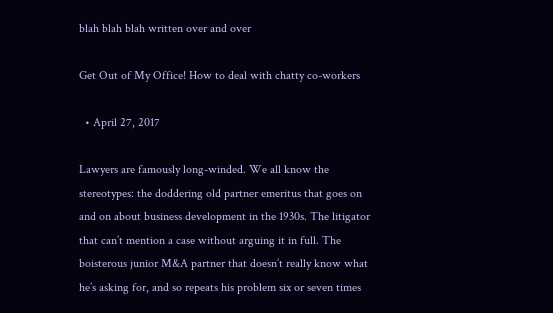blah blah blah written over and over

Get Out of My Office! How to deal with chatty co-workers

  • April 27, 2017

Lawyers are famously long-winded. We all know the stereotypes: the doddering old partner emeritus that goes on and on about business development in the 1930s. The litigator that can’t mention a case without arguing it in full. The boisterous junior M&A partner that doesn’t really know what he’s asking for, and so repeats his problem six or seven times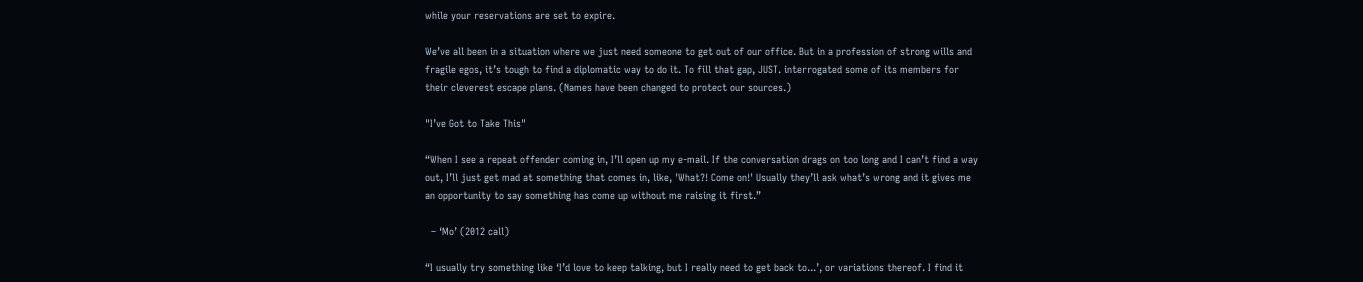while your reservations are set to expire.

We’ve all been in a situation where we just need someone to get out of our office. But in a profession of strong wills and fragile egos, it’s tough to find a diplomatic way to do it. To fill that gap, JUST. interrogated some of its members for their cleverest escape plans. (Names have been changed to protect our sources.)

"I’ve Got to Take This"

“When I see a repeat offender coming in, I’ll open up my e-mail. If the conversation drags on too long and I can’t find a way out, I’ll just get mad at something that comes in, like, 'What?! Come on!' Usually they’ll ask what’s wrong and it gives me an opportunity to say something has come up without me raising it first.”

  – ‘Mo’ (2012 call)

“I usually try something like ‘I’d love to keep talking, but I really need to get back to...’, or variations thereof. I find it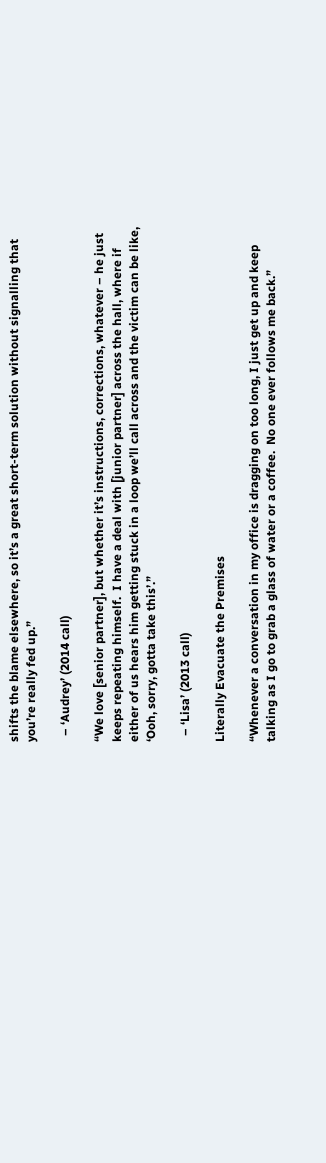shifts the blame elsewhere, so it’s a great short-term solution without signalling that you’re really fed up.”

  – ‘Audrey’ (2014 call)

“We love [senior partner], but whether it’s instructions, corrections, whatever – he just keeps repeating himself.  I have a deal with [junior partner] across the hall, where if either of us hears him getting stuck in a loop we’ll call across and the victim can be like, ‘Ooh, sorry, gotta take this’.”

  – ‘Lisa’ (2013 call)

Literally Evacuate the Premises

“Whenever a conversation in my office is dragging on too long, I just get up and keep talking as I go to grab a glass of water or a coffee.  No one ever follows me back.”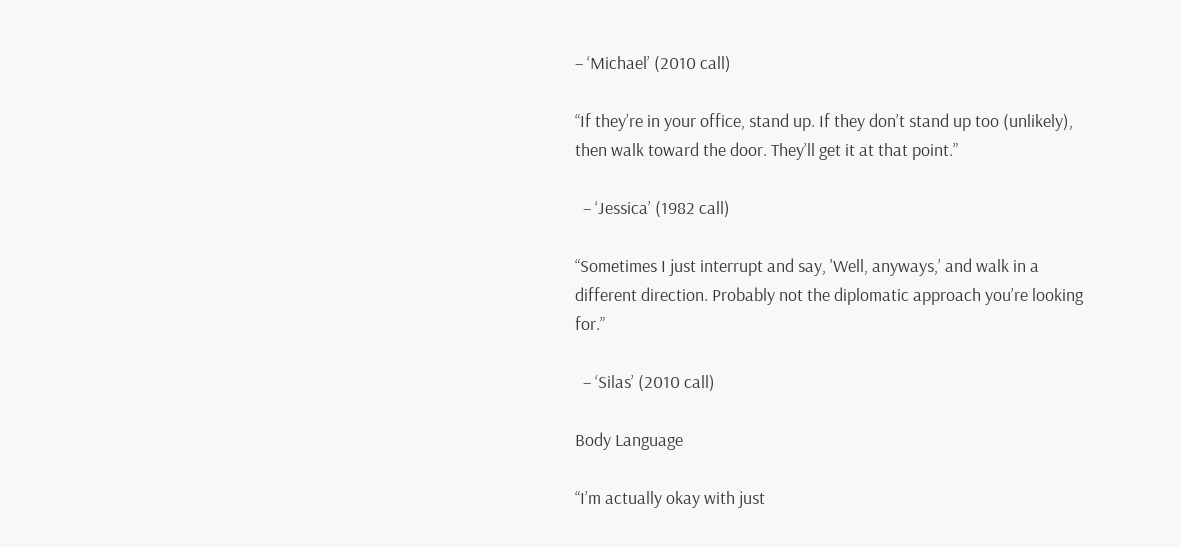– ‘Michael’ (2010 call)

“If they’re in your office, stand up. If they don’t stand up too (unlikely), then walk toward the door. They’ll get it at that point.”

  – ‘Jessica’ (1982 call)

“Sometimes I just interrupt and say, 'Well, anyways,’ and walk in a different direction. Probably not the diplomatic approach you’re looking for.”

  – ‘Silas’ (2010 call)

Body Language

“I’m actually okay with just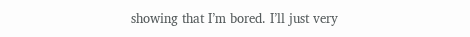showing that I’m bored. I’ll just very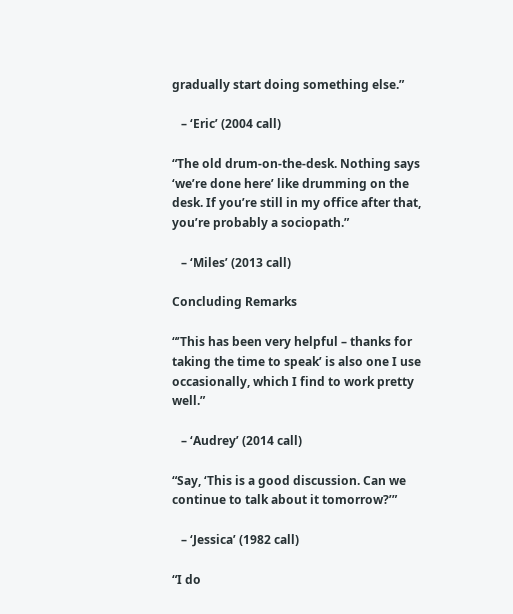gradually start doing something else.”

   – ‘Eric’ (2004 call)

“The old drum-on-the-desk. Nothing says ‘we’re done here’ like drumming on the desk. If you’re still in my office after that, you’re probably a sociopath.”

   – ‘Miles’ (2013 call)

Concluding Remarks

“’This has been very helpful – thanks for taking the time to speak’ is also one I use occasionally, which I find to work pretty well.”

   – ‘Audrey’ (2014 call)

“Say, ‘This is a good discussion. Can we continue to talk about it tomorrow?’”

   – ‘Jessica’ (1982 call)

“I do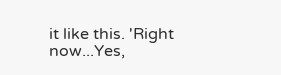it like this. 'Right now...Yes,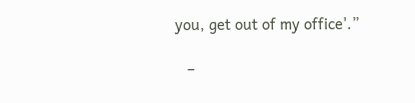you, get out of my office'.”

   –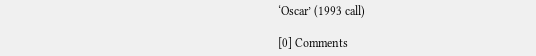‘Oscar’ (1993 call)

[0] Comments